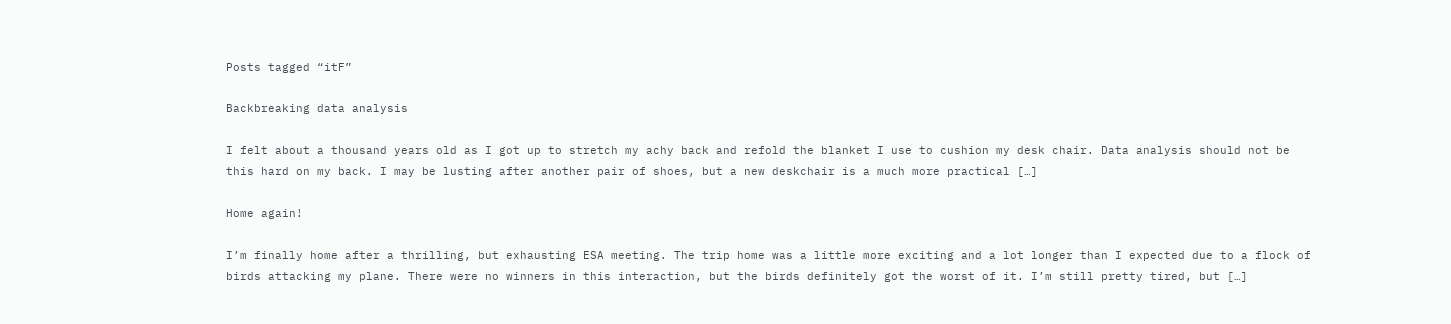Posts tagged “itF”

Backbreaking data analysis

I felt about a thousand years old as I got up to stretch my achy back and refold the blanket I use to cushion my desk chair. Data analysis should not be this hard on my back. I may be lusting after another pair of shoes, but a new deskchair is a much more practical […]

Home again!

I’m finally home after a thrilling, but exhausting ESA meeting. The trip home was a little more exciting and a lot longer than I expected due to a flock of birds attacking my plane. There were no winners in this interaction, but the birds definitely got the worst of it. I’m still pretty tired, but […]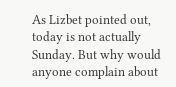As Lizbet pointed out, today is not actually Sunday. But why would anyone complain about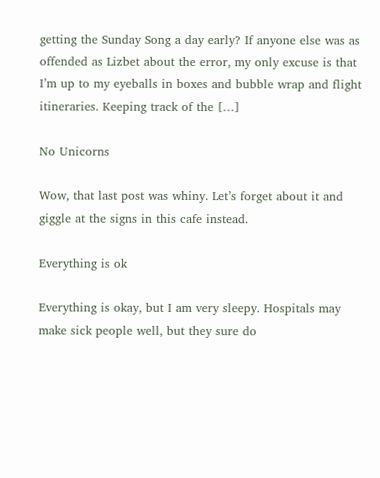getting the Sunday Song a day early? If anyone else was as offended as Lizbet about the error, my only excuse is that I’m up to my eyeballs in boxes and bubble wrap and flight itineraries. Keeping track of the […]

No Unicorns

Wow, that last post was whiny. Let’s forget about it and giggle at the signs in this cafe instead.

Everything is ok

Everything is okay, but I am very sleepy. Hospitals may make sick people well, but they sure do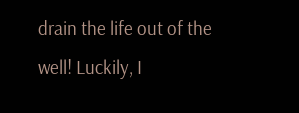drain the life out of the well! Luckily, I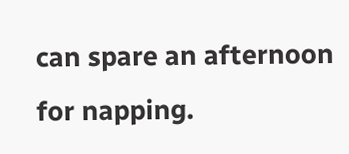can spare an afternoon for napping.